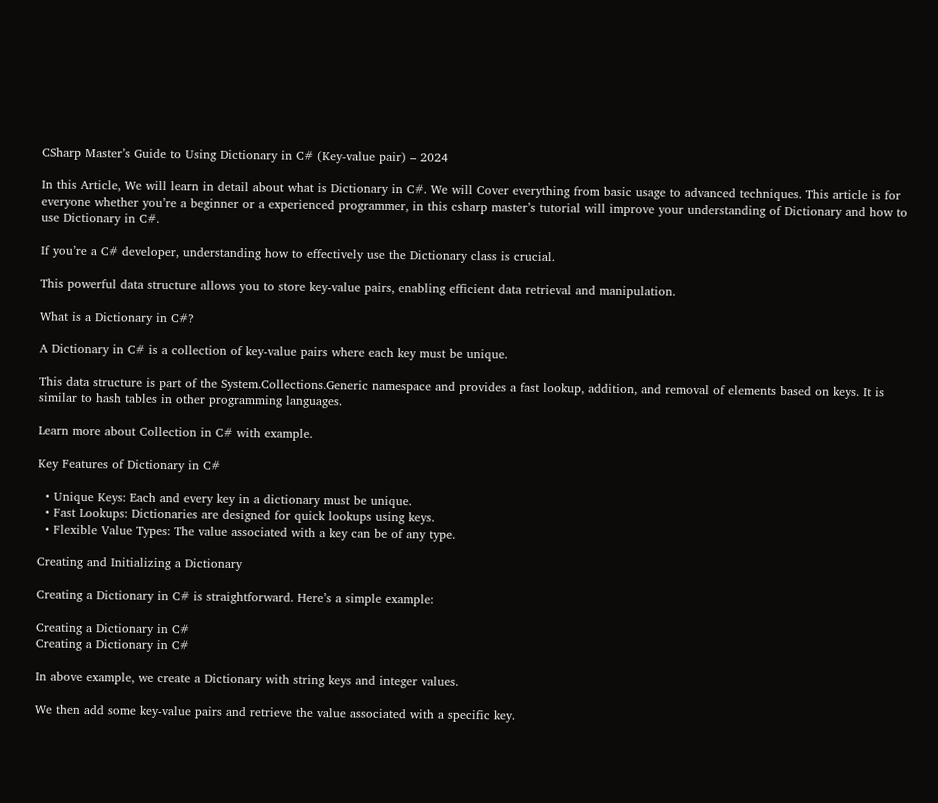CSharp Master’s Guide to Using Dictionary in C# (Key-value pair) – 2024

In this Article, We will learn in detail about what is Dictionary in C#. We will Cover everything from basic usage to advanced techniques. This article is for everyone whether you’re a beginner or a experienced programmer, in this csharp master’s tutorial will improve your understanding of Dictionary and how to use Dictionary in C#.

If you’re a C# developer, understanding how to effectively use the Dictionary class is crucial.

This powerful data structure allows you to store key-value pairs, enabling efficient data retrieval and manipulation.

What is a Dictionary in C#?

A Dictionary in C# is a collection of key-value pairs where each key must be unique.

This data structure is part of the System.Collections.Generic namespace and provides a fast lookup, addition, and removal of elements based on keys. It is similar to hash tables in other programming languages.

Learn more about Collection in C# with example.

Key Features of Dictionary in C#

  • Unique Keys: Each and every key in a dictionary must be unique.
  • Fast Lookups: Dictionaries are designed for quick lookups using keys.
  • Flexible Value Types: The value associated with a key can be of any type.

Creating and Initializing a Dictionary

Creating a Dictionary in C# is straightforward. Here’s a simple example:

Creating a Dictionary in C#
Creating a Dictionary in C#

In above example, we create a Dictionary with string keys and integer values.

We then add some key-value pairs and retrieve the value associated with a specific key.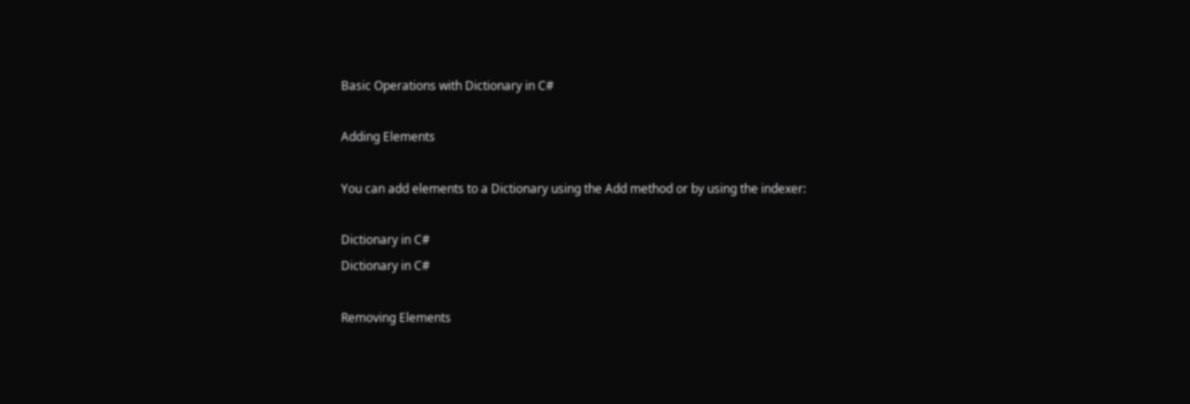Basic Operations with Dictionary in C#

Adding Elements

You can add elements to a Dictionary using the Add method or by using the indexer:

Dictionary in C#
Dictionary in C#

Removing Elements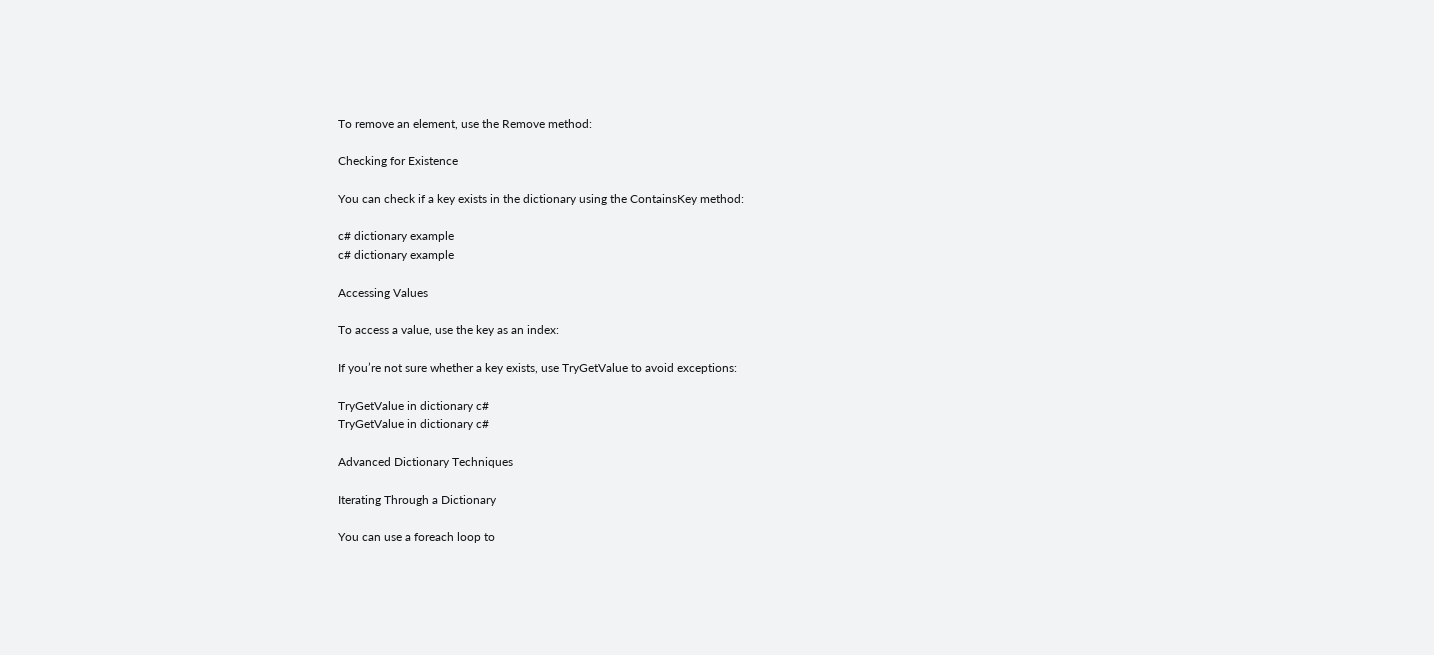To remove an element, use the Remove method:

Checking for Existence

You can check if a key exists in the dictionary using the ContainsKey method:

c# dictionary example
c# dictionary example

Accessing Values

To access a value, use the key as an index:

If you’re not sure whether a key exists, use TryGetValue to avoid exceptions:

TryGetValue in dictionary c#
TryGetValue in dictionary c#

Advanced Dictionary Techniques

Iterating Through a Dictionary

You can use a foreach loop to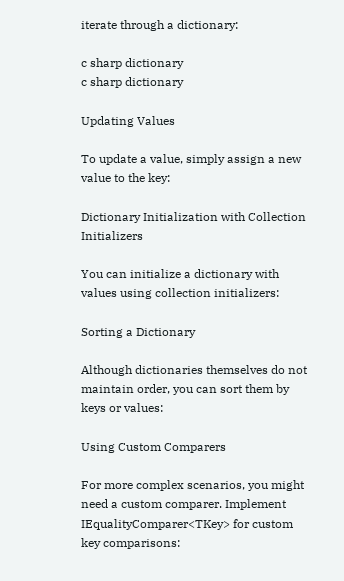iterate through a dictionary:

c sharp dictionary
c sharp dictionary

Updating Values

To update a value, simply assign a new value to the key:

Dictionary Initialization with Collection Initializers

You can initialize a dictionary with values using collection initializers:

Sorting a Dictionary

Although dictionaries themselves do not maintain order, you can sort them by keys or values:

Using Custom Comparers

For more complex scenarios, you might need a custom comparer. Implement IEqualityComparer<TKey> for custom key comparisons: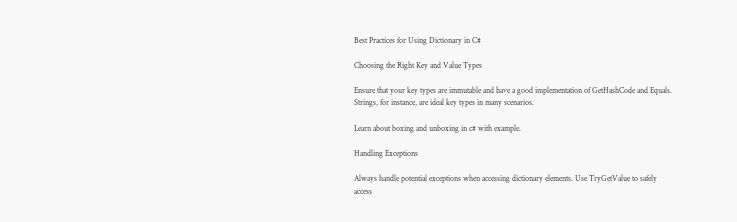Best Practices for Using Dictionary in C#

Choosing the Right Key and Value Types

Ensure that your key types are immutable and have a good implementation of GetHashCode and Equals. Strings, for instance, are ideal key types in many scenarios.

Learn about boxing and unboxing in c# with example.

Handling Exceptions

Always handle potential exceptions when accessing dictionary elements. Use TryGetValue to safely access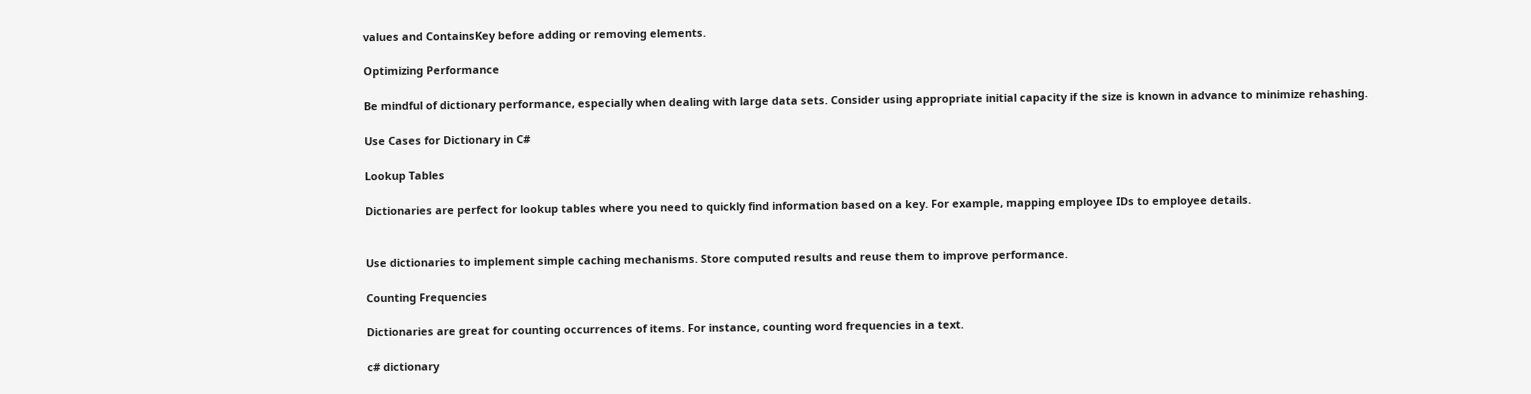values and ContainsKey before adding or removing elements.

Optimizing Performance

Be mindful of dictionary performance, especially when dealing with large data sets. Consider using appropriate initial capacity if the size is known in advance to minimize rehashing.

Use Cases for Dictionary in C#

Lookup Tables

Dictionaries are perfect for lookup tables where you need to quickly find information based on a key. For example, mapping employee IDs to employee details.


Use dictionaries to implement simple caching mechanisms. Store computed results and reuse them to improve performance.

Counting Frequencies

Dictionaries are great for counting occurrences of items. For instance, counting word frequencies in a text.

c# dictionary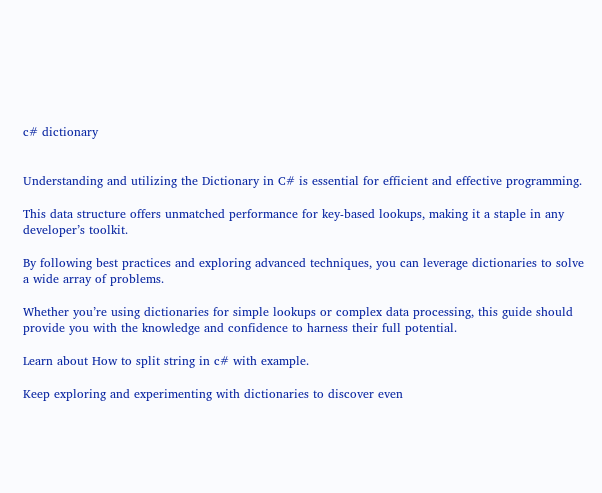c# dictionary


Understanding and utilizing the Dictionary in C# is essential for efficient and effective programming.

This data structure offers unmatched performance for key-based lookups, making it a staple in any developer’s toolkit.

By following best practices and exploring advanced techniques, you can leverage dictionaries to solve a wide array of problems.

Whether you’re using dictionaries for simple lookups or complex data processing, this guide should provide you with the knowledge and confidence to harness their full potential.

Learn about How to split string in c# with example.

Keep exploring and experimenting with dictionaries to discover even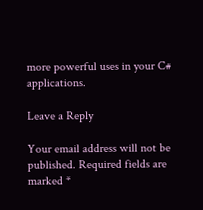more powerful uses in your C# applications.

Leave a Reply

Your email address will not be published. Required fields are marked *